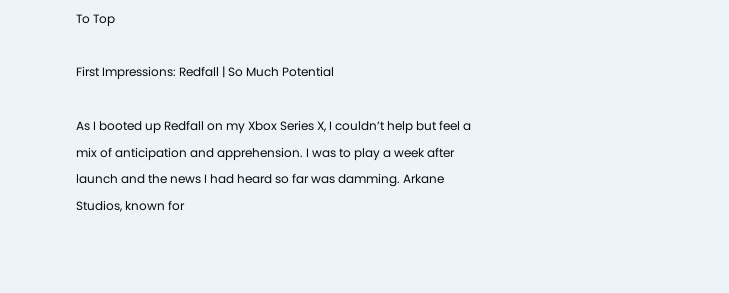To Top

First Impressions: Redfall | So Much Potential

As I booted up Redfall on my Xbox Series X, I couldn’t help but feel a mix of anticipation and apprehension. I was to play a week after launch and the news I had heard so far was damming. Arkane Studios, known for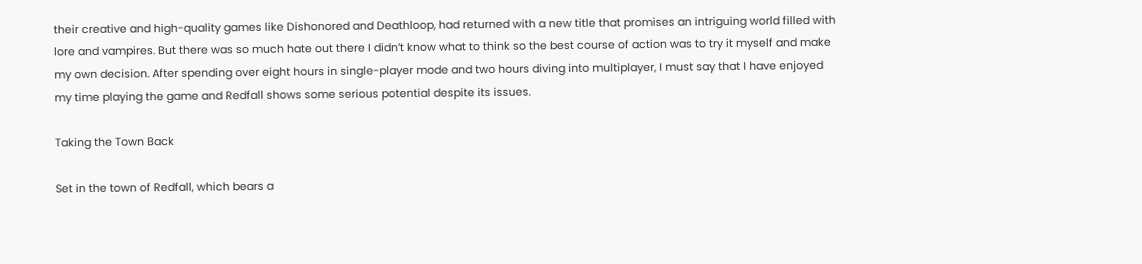their creative and high-quality games like Dishonored and Deathloop, had returned with a new title that promises an intriguing world filled with lore and vampires. But there was so much hate out there I didn’t know what to think so the best course of action was to try it myself and make my own decision. After spending over eight hours in single-player mode and two hours diving into multiplayer, I must say that I have enjoyed my time playing the game and Redfall shows some serious potential despite its issues.

Taking the Town Back

Set in the town of Redfall, which bears a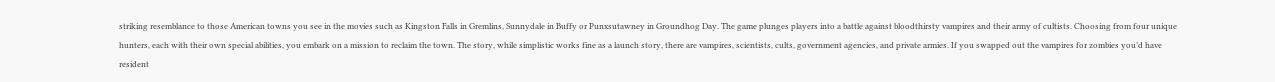striking resemblance to those American towns you see in the movies such as Kingston Falls in Gremlins, Sunnydale in Buffy or Punxsutawney in Groundhog Day. The game plunges players into a battle against bloodthirsty vampires and their army of cultists. Choosing from four unique hunters, each with their own special abilities, you embark on a mission to reclaim the town. The story, while simplistic works fine as a launch story, there are vampires, scientists, cults, government agencies, and private armies. If you swapped out the vampires for zombies you’d have resident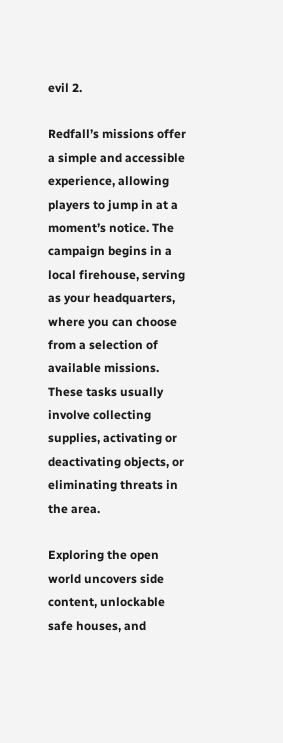evil 2.

Redfall’s missions offer a simple and accessible experience, allowing players to jump in at a moment’s notice. The campaign begins in a local firehouse, serving as your headquarters, where you can choose from a selection of available missions. These tasks usually involve collecting supplies, activating or deactivating objects, or eliminating threats in the area.

Exploring the open world uncovers side content, unlockable safe houses, and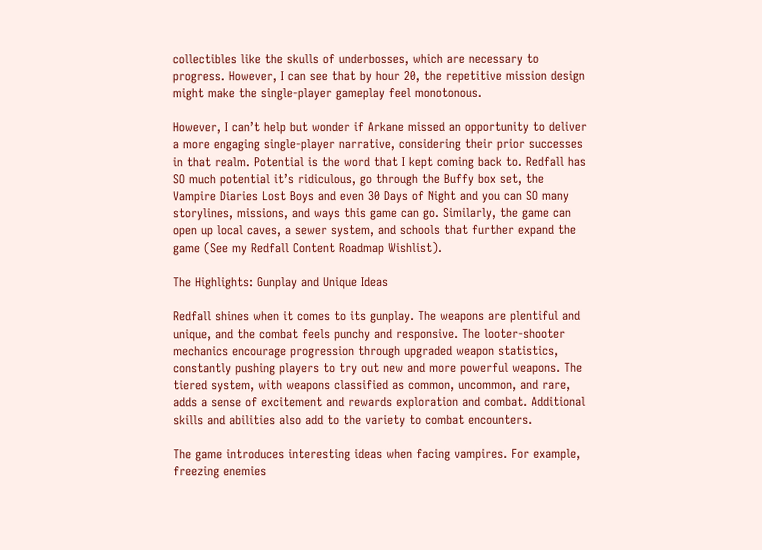collectibles like the skulls of underbosses, which are necessary to progress. However, I can see that by hour 20, the repetitive mission design might make the single-player gameplay feel monotonous.

However, I can’t help but wonder if Arkane missed an opportunity to deliver a more engaging single-player narrative, considering their prior successes in that realm. Potential is the word that I kept coming back to. Redfall has SO much potential it’s ridiculous, go through the Buffy box set, the Vampire Diaries Lost Boys and even 30 Days of Night and you can SO many storylines, missions, and ways this game can go. Similarly, the game can open up local caves, a sewer system, and schools that further expand the game (See my Redfall Content Roadmap Wishlist).

The Highlights: Gunplay and Unique Ideas

Redfall shines when it comes to its gunplay. The weapons are plentiful and unique, and the combat feels punchy and responsive. The looter-shooter mechanics encourage progression through upgraded weapon statistics, constantly pushing players to try out new and more powerful weapons. The tiered system, with weapons classified as common, uncommon, and rare, adds a sense of excitement and rewards exploration and combat. Additional skills and abilities also add to the variety to combat encounters.

The game introduces interesting ideas when facing vampires. For example, freezing enemies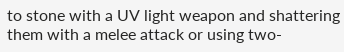to stone with a UV light weapon and shattering them with a melee attack or using two-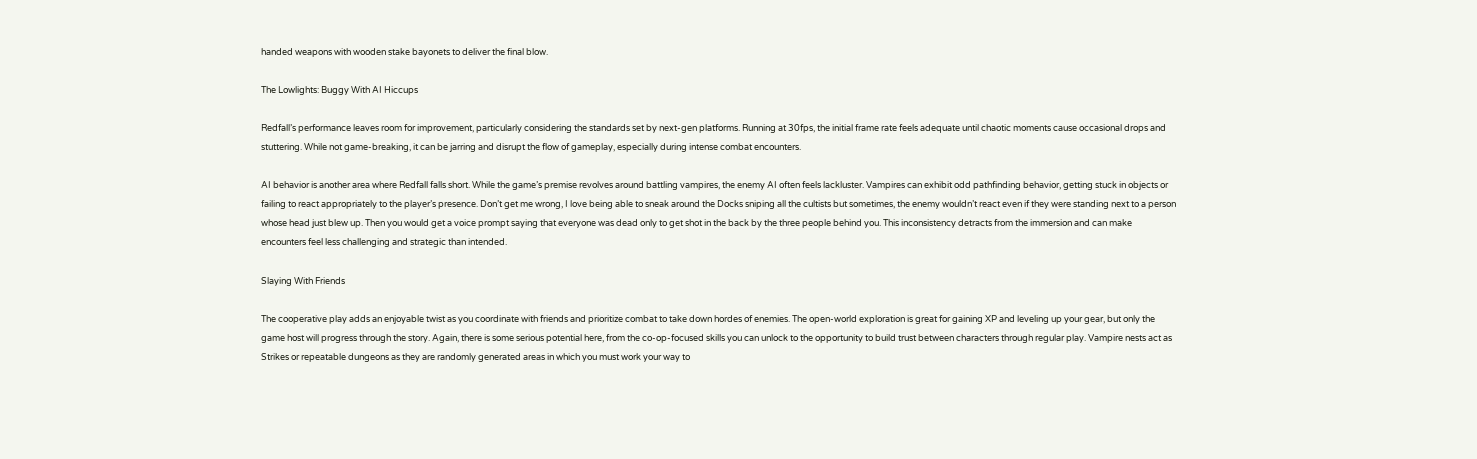handed weapons with wooden stake bayonets to deliver the final blow.

The Lowlights: Buggy With AI Hiccups

Redfall’s performance leaves room for improvement, particularly considering the standards set by next-gen platforms. Running at 30fps, the initial frame rate feels adequate until chaotic moments cause occasional drops and stuttering. While not game-breaking, it can be jarring and disrupt the flow of gameplay, especially during intense combat encounters.

AI behavior is another area where Redfall falls short. While the game’s premise revolves around battling vampires, the enemy AI often feels lackluster. Vampires can exhibit odd pathfinding behavior, getting stuck in objects or failing to react appropriately to the player’s presence. Don’t get me wrong, I love being able to sneak around the Docks sniping all the cultists but sometimes, the enemy wouldn’t react even if they were standing next to a person whose head just blew up. Then you would get a voice prompt saying that everyone was dead only to get shot in the back by the three people behind you. This inconsistency detracts from the immersion and can make encounters feel less challenging and strategic than intended.

Slaying With Friends

The cooperative play adds an enjoyable twist as you coordinate with friends and prioritize combat to take down hordes of enemies. The open-world exploration is great for gaining XP and leveling up your gear, but only the game host will progress through the story. Again, there is some serious potential here, from the co-op-focused skills you can unlock to the opportunity to build trust between characters through regular play. Vampire nests act as Strikes or repeatable dungeons as they are randomly generated areas in which you must work your way to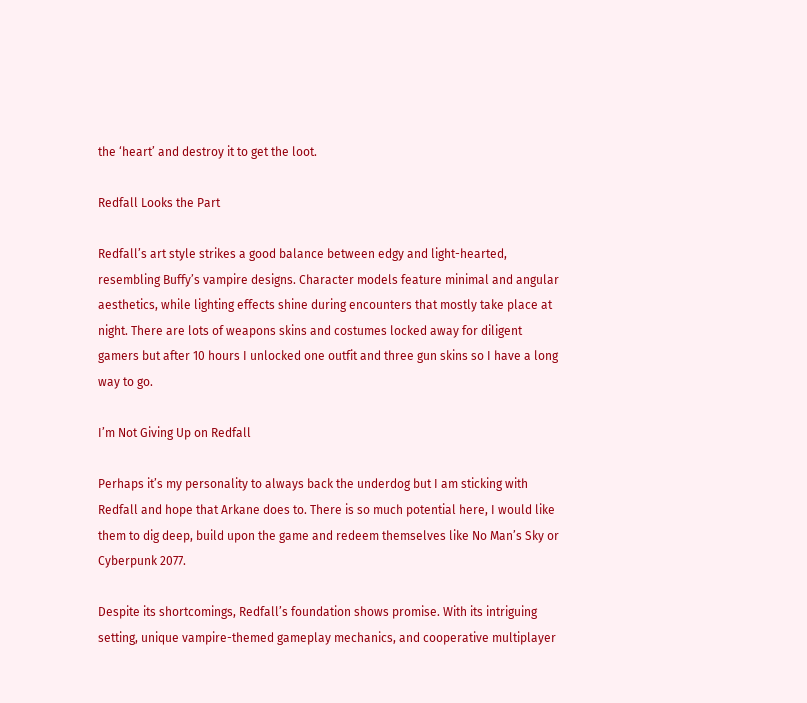the ‘heart’ and destroy it to get the loot.

Redfall Looks the Part

Redfall’s art style strikes a good balance between edgy and light-hearted, resembling Buffy’s vampire designs. Character models feature minimal and angular aesthetics, while lighting effects shine during encounters that mostly take place at night. There are lots of weapons skins and costumes locked away for diligent gamers but after 10 hours I unlocked one outfit and three gun skins so I have a long way to go.

I’m Not Giving Up on Redfall

Perhaps it’s my personality to always back the underdog but I am sticking with Redfall and hope that Arkane does to. There is so much potential here, I would like them to dig deep, build upon the game and redeem themselves like No Man’s Sky or Cyberpunk 2077.

Despite its shortcomings, Redfall’s foundation shows promise. With its intriguing setting, unique vampire-themed gameplay mechanics, and cooperative multiplayer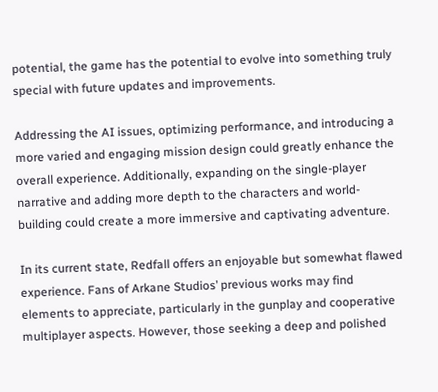potential, the game has the potential to evolve into something truly special with future updates and improvements.

Addressing the AI issues, optimizing performance, and introducing a more varied and engaging mission design could greatly enhance the overall experience. Additionally, expanding on the single-player narrative and adding more depth to the characters and world-building could create a more immersive and captivating adventure.

In its current state, Redfall offers an enjoyable but somewhat flawed experience. Fans of Arkane Studios’ previous works may find elements to appreciate, particularly in the gunplay and cooperative multiplayer aspects. However, those seeking a deep and polished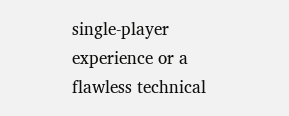single-player experience or a flawless technical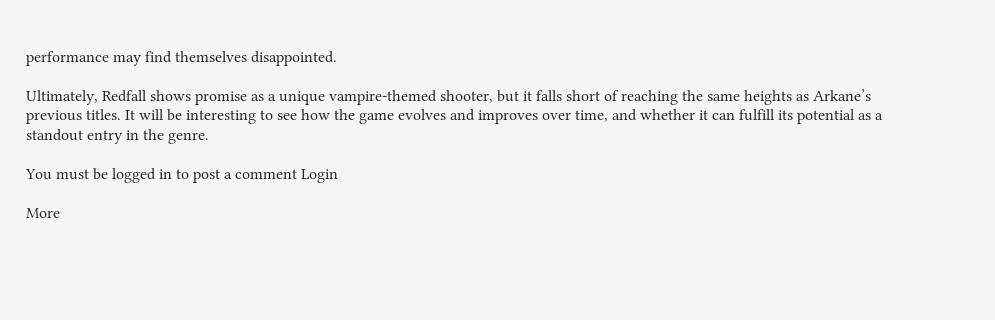performance may find themselves disappointed.

Ultimately, Redfall shows promise as a unique vampire-themed shooter, but it falls short of reaching the same heights as Arkane’s previous titles. It will be interesting to see how the game evolves and improves over time, and whether it can fulfill its potential as a standout entry in the genre.

You must be logged in to post a comment Login

More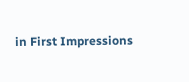in First Impressions